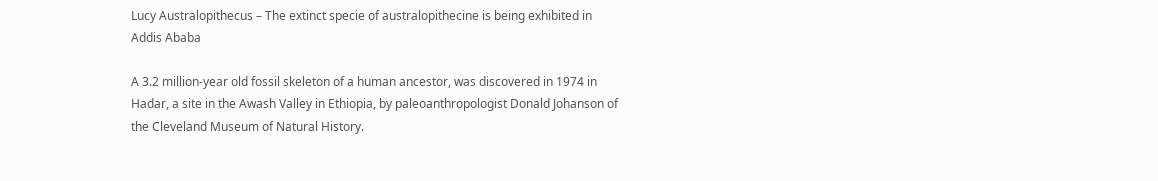Lucy Australopithecus – The extinct specie of australopithecine is being exhibited in Addis Ababa

A 3.2 million-year old fossil skeleton of a human ancestor, was discovered in 1974 in Hadar, a site in the Awash Valley in Ethiopia, by paleoanthropologist Donald Johanson of the Cleveland Museum of Natural History.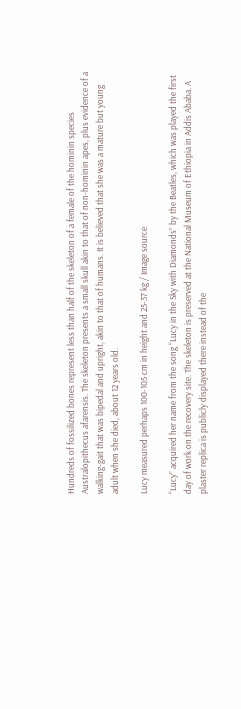Hundreds of fossilized bones represent less than half of the skeleton of a female of the hominin species Australopithecus afarensis. The skeleton presents a small skull akin to that of non-hominin apes, plus evidence of a walking-gait that was bipedal and upright, akin to that of humans. It is believed that she was a mature but young adult when she died, about 12 years old.

Lucy measured perhaps 100-105 cm in height and 25-37 kg / Image source

“Lucy” acquired her name from the song “Lucy in the Sky with Diamonds” by the Beatles, which was played the first day of work on the recovery site. The skeleton is preserved at the National Museum of Ethiopia in Addis Ababa. A plaster replica is publicly displayed there instead of the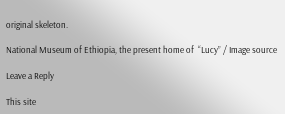original skeleton.

National Museum of Ethiopia, the present home of  “Lucy” / Image source

Leave a Reply

This site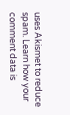uses Akismet to reduce spam. Learn how your comment data is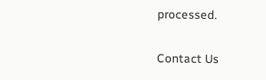processed.

Contact Us